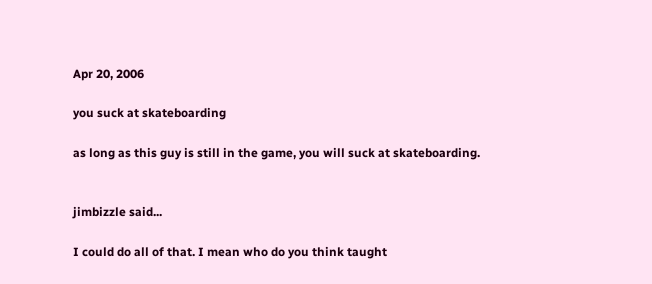Apr 20, 2006

you suck at skateboarding

as long as this guy is still in the game, you will suck at skateboarding.


jimbizzle said...

I could do all of that. I mean who do you think taught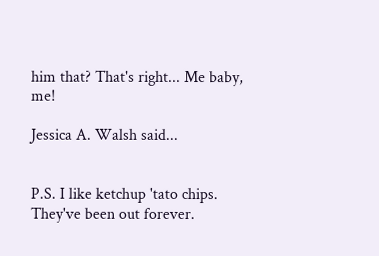him that? That's right... Me baby, me!

Jessica A. Walsh said...


P.S. I like ketchup 'tato chips. They've been out forever.